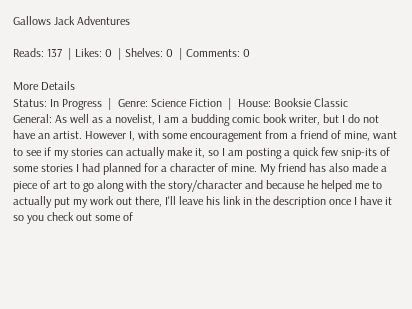Gallows Jack Adventures

Reads: 137  | Likes: 0  | Shelves: 0  | Comments: 0

More Details
Status: In Progress  |  Genre: Science Fiction  |  House: Booksie Classic
General: As well as a novelist, I am a budding comic book writer, but I do not have an artist. However I, with some encouragement from a friend of mine, want to see if my stories can actually make it, so I am posting a quick few snip-its of some stories I had planned for a character of mine. My friend has also made a piece of art to go along with the story/character and because he helped me to actually put my work out there, I'll leave his link in the description once I have it so you check out some of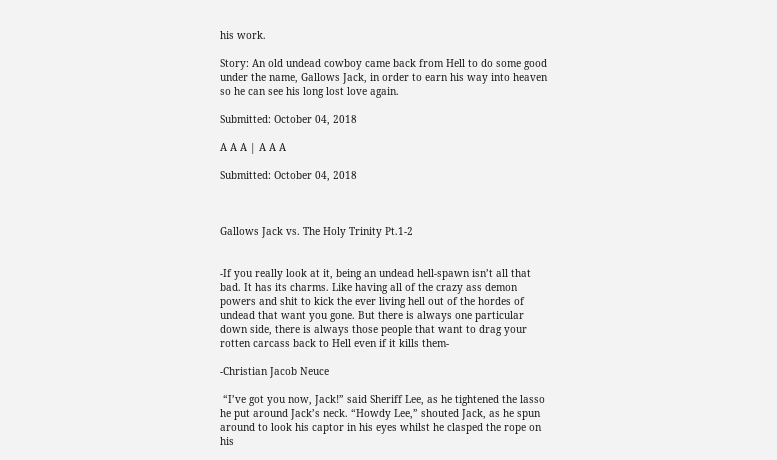his work.

Story: An old undead cowboy came back from Hell to do some good under the name, Gallows Jack, in order to earn his way into heaven so he can see his long lost love again.

Submitted: October 04, 2018

A A A | A A A

Submitted: October 04, 2018



Gallows Jack vs. The Holy Trinity Pt.1-2


-If you really look at it, being an undead hell-spawn isn’t all that bad. It has its charms. Like having all of the crazy ass demon powers and shit to kick the ever living hell out of the hordes of undead that want you gone. But there is always one particular down side, there is always those people that want to drag your rotten carcass back to Hell even if it kills them-

-Christian Jacob Neuce

 “I’ve got you now, Jack!” said Sheriff Lee, as he tightened the lasso he put around Jack’s neck. “Howdy Lee,” shouted Jack, as he spun around to look his captor in his eyes whilst he clasped the rope on his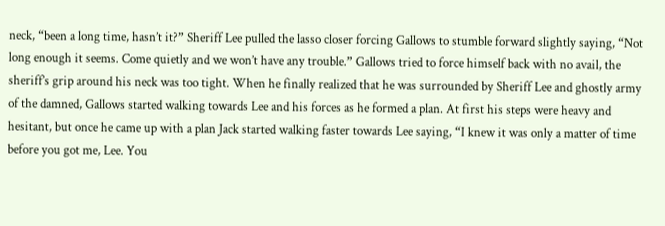neck, “been a long time, hasn’t it?” Sheriff Lee pulled the lasso closer forcing Gallows to stumble forward slightly saying, “Not long enough it seems. Come quietly and we won’t have any trouble.” Gallows tried to force himself back with no avail, the sheriff’s grip around his neck was too tight. When he finally realized that he was surrounded by Sheriff Lee and ghostly army of the damned, Gallows started walking towards Lee and his forces as he formed a plan. At first his steps were heavy and hesitant, but once he came up with a plan Jack started walking faster towards Lee saying, “I knew it was only a matter of time before you got me, Lee. You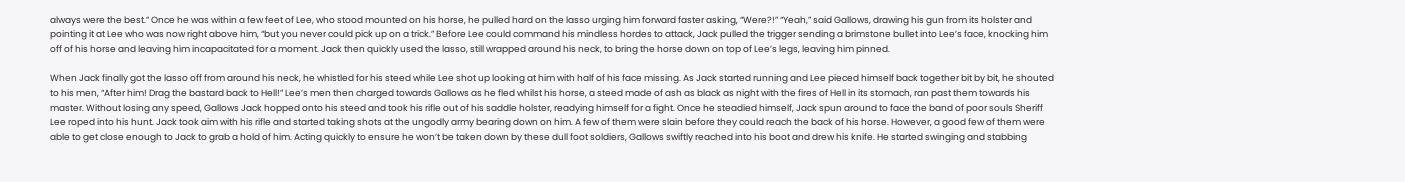always were the best.” Once he was within a few feet of Lee, who stood mounted on his horse, he pulled hard on the lasso urging him forward faster asking, “Were?!” “Yeah,” said Gallows, drawing his gun from its holster and pointing it at Lee who was now right above him, “but you never could pick up on a trick.” Before Lee could command his mindless hordes to attack, Jack pulled the trigger sending a brimstone bullet into Lee’s face, knocking him off of his horse and leaving him incapacitated for a moment. Jack then quickly used the lasso, still wrapped around his neck, to bring the horse down on top of Lee’s legs, leaving him pinned.

When Jack finally got the lasso off from around his neck, he whistled for his steed while Lee shot up looking at him with half of his face missing. As Jack started running and Lee pieced himself back together bit by bit, he shouted to his men, “After him! Drag the bastard back to Hell!” Lee’s men then charged towards Gallows as he fled whilst his horse, a steed made of ash as black as night with the fires of Hell in its stomach, ran past them towards his master. Without losing any speed, Gallows Jack hopped onto his steed and took his rifle out of his saddle holster, readying himself for a fight. Once he steadied himself, Jack spun around to face the band of poor souls Sheriff Lee roped into his hunt. Jack took aim with his rifle and started taking shots at the ungodly army bearing down on him. A few of them were slain before they could reach the back of his horse. However, a good few of them were able to get close enough to Jack to grab a hold of him. Acting quickly to ensure he won’t be taken down by these dull foot soldiers, Gallows swiftly reached into his boot and drew his knife. He started swinging and stabbing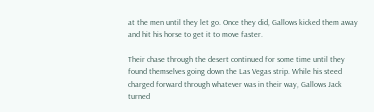at the men until they let go. Once they did, Gallows kicked them away and hit his horse to get it to move faster.

Their chase through the desert continued for some time until they found themselves going down the Las Vegas strip. While his steed charged forward through whatever was in their way, Gallows Jack turned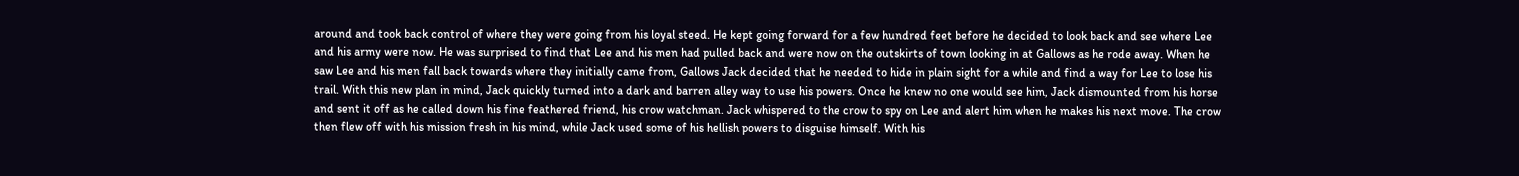around and took back control of where they were going from his loyal steed. He kept going forward for a few hundred feet before he decided to look back and see where Lee and his army were now. He was surprised to find that Lee and his men had pulled back and were now on the outskirts of town looking in at Gallows as he rode away. When he saw Lee and his men fall back towards where they initially came from, Gallows Jack decided that he needed to hide in plain sight for a while and find a way for Lee to lose his trail. With this new plan in mind, Jack quickly turned into a dark and barren alley way to use his powers. Once he knew no one would see him, Jack dismounted from his horse and sent it off as he called down his fine feathered friend, his crow watchman. Jack whispered to the crow to spy on Lee and alert him when he makes his next move. The crow then flew off with his mission fresh in his mind, while Jack used some of his hellish powers to disguise himself. With his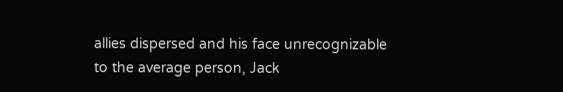allies dispersed and his face unrecognizable to the average person, Jack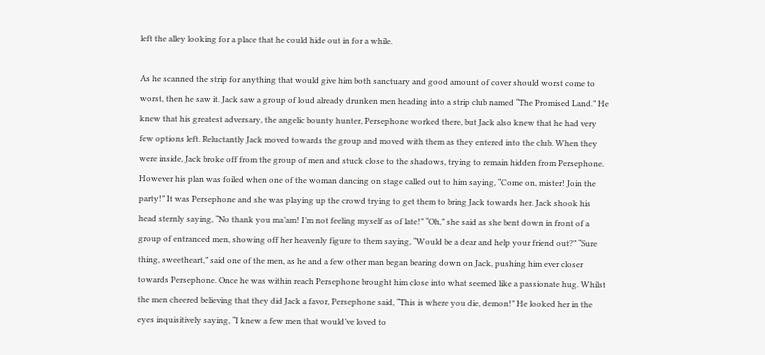left the alley looking for a place that he could hide out in for a while.

As he scanned the strip for anything that would give him both sanctuary and good amount of cover should worst come to worst, then he saw it. Jack saw a group of loud already drunken men heading into a strip club named “The Promised Land.” He knew that his greatest adversary, the angelic bounty hunter, Persephone worked there, but Jack also knew that he had very few options left. Reluctantly Jack moved towards the group and moved with them as they entered into the club. When they were inside, Jack broke off from the group of men and stuck close to the shadows, trying to remain hidden from Persephone. However his plan was foiled when one of the woman dancing on stage called out to him saying, “Come on, mister! Join the party!” It was Persephone and she was playing up the crowd trying to get them to bring Jack towards her. Jack shook his head sternly saying, “No thank you ma’am! I’m not feeling myself as of late!” “Oh,” she said as she bent down in front of a group of entranced men, showing off her heavenly figure to them saying, “Would be a dear and help your friend out?” “Sure thing, sweetheart,” said one of the men, as he and a few other man began bearing down on Jack, pushing him ever closer towards Persephone. Once he was within reach Persephone brought him close into what seemed like a passionate hug. Whilst the men cheered believing that they did Jack a favor, Persephone said, “This is where you die, demon!” He looked her in the eyes inquisitively saying, “I knew a few men that would’ve loved to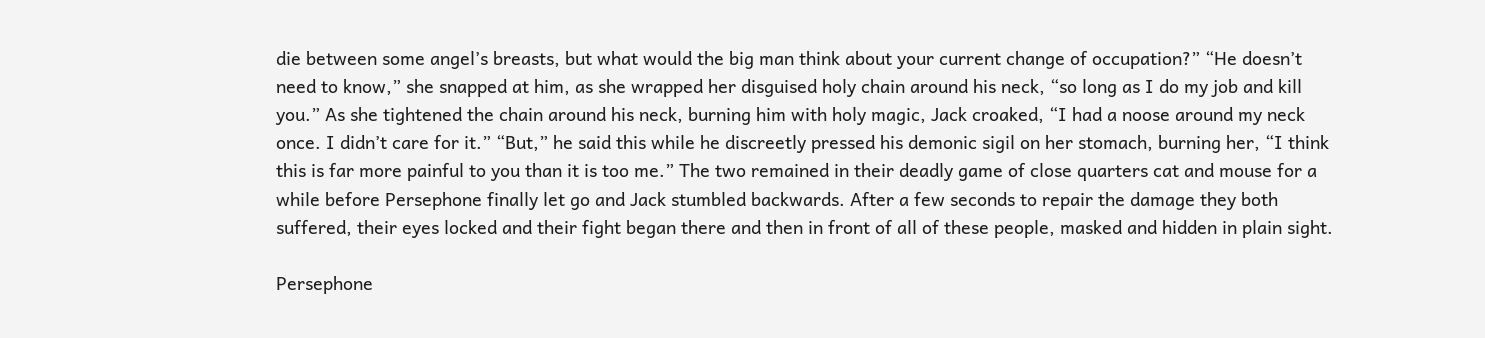die between some angel’s breasts, but what would the big man think about your current change of occupation?” “He doesn’t need to know,” she snapped at him, as she wrapped her disguised holy chain around his neck, “so long as I do my job and kill you.” As she tightened the chain around his neck, burning him with holy magic, Jack croaked, “I had a noose around my neck once. I didn’t care for it.” “But,” he said this while he discreetly pressed his demonic sigil on her stomach, burning her, “I think this is far more painful to you than it is too me.” The two remained in their deadly game of close quarters cat and mouse for a while before Persephone finally let go and Jack stumbled backwards. After a few seconds to repair the damage they both suffered, their eyes locked and their fight began there and then in front of all of these people, masked and hidden in plain sight.

Persephone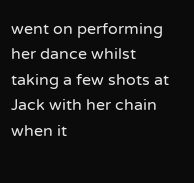went on performing her dance whilst taking a few shots at Jack with her chain when it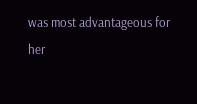was most advantageous for her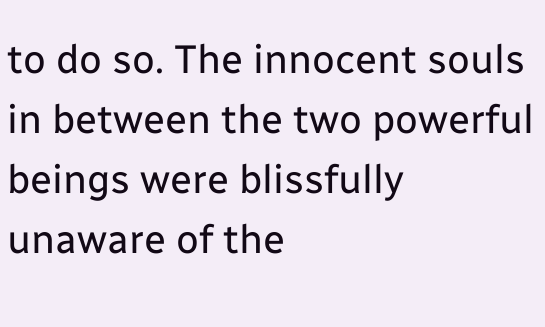to do so. The innocent souls in between the two powerful beings were blissfully unaware of the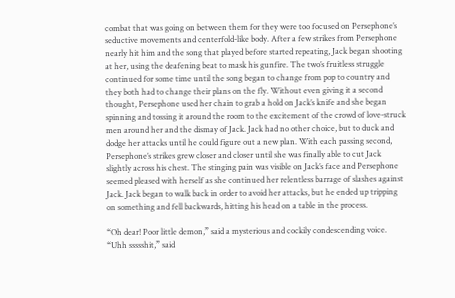combat that was going on between them for they were too focused on Persephone’s seductive movements and centerfold-like body. After a few strikes from Persephone nearly hit him and the song that played before started repeating, Jack began shooting at her, using the deafening beat to mask his gunfire. The two’s fruitless struggle continued for some time until the song began to change from pop to country and they both had to change their plans on the fly. Without even giving it a second thought, Persephone used her chain to grab a hold on Jack’s knife and she began spinning and tossing it around the room to the excitement of the crowd of love-struck men around her and the dismay of Jack. Jack had no other choice, but to duck and dodge her attacks until he could figure out a new plan. With each passing second, Persephone’s strikes grew closer and closer until she was finally able to cut Jack slightly across his chest. The stinging pain was visible on Jack’s face and Persephone seemed pleased with herself as she continued her relentless barrage of slashes against Jack. Jack began to walk back in order to avoid her attacks, but he ended up tripping on something and fell backwards, hitting his head on a table in the process.

“Oh dear! Poor little demon,” said a mysterious and cockily condescending voice. “Uhh ssssshit,” said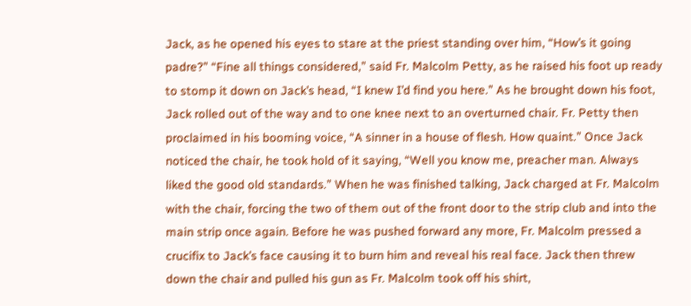Jack, as he opened his eyes to stare at the priest standing over him, “How’s it going padre?” “Fine all things considered,” said Fr. Malcolm Petty, as he raised his foot up ready to stomp it down on Jack’s head, “I knew I’d find you here.” As he brought down his foot, Jack rolled out of the way and to one knee next to an overturned chair. Fr. Petty then proclaimed in his booming voice, “A sinner in a house of flesh. How quaint.” Once Jack noticed the chair, he took hold of it saying, “Well you know me, preacher man. Always liked the good old standards.” When he was finished talking, Jack charged at Fr. Malcolm with the chair, forcing the two of them out of the front door to the strip club and into the main strip once again. Before he was pushed forward any more, Fr. Malcolm pressed a crucifix to Jack’s face causing it to burn him and reveal his real face. Jack then threw down the chair and pulled his gun as Fr. Malcolm took off his shirt,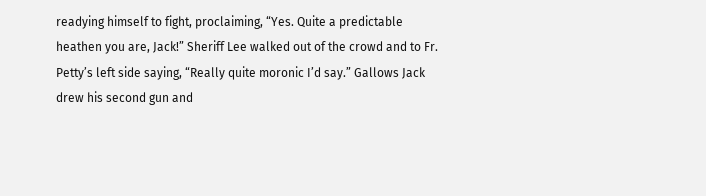readying himself to fight, proclaiming, “Yes. Quite a predictable heathen you are, Jack!” Sheriff Lee walked out of the crowd and to Fr. Petty’s left side saying, “Really quite moronic I’d say.” Gallows Jack drew his second gun and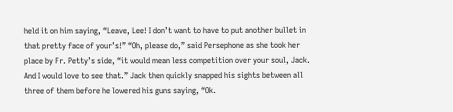held it on him saying, “Leave, Lee! I don’t want to have to put another bullet in that pretty face of your’s!” “Oh, please do,” said Persephone as she took her place by Fr. Petty’s side, “it would mean less competition over your soul, Jack. And I would love to see that.” Jack then quickly snapped his sights between all three of them before he lowered his guns saying, “Ok.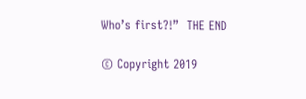Who’s first?!”  THE END

© Copyright 2019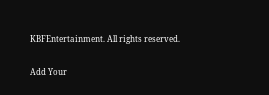KBFEntertainment. All rights reserved.

Add Your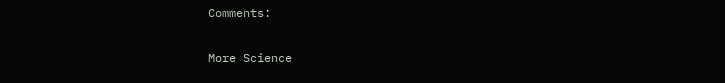Comments:

More Science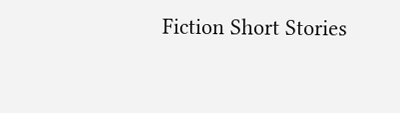Fiction Short Stories